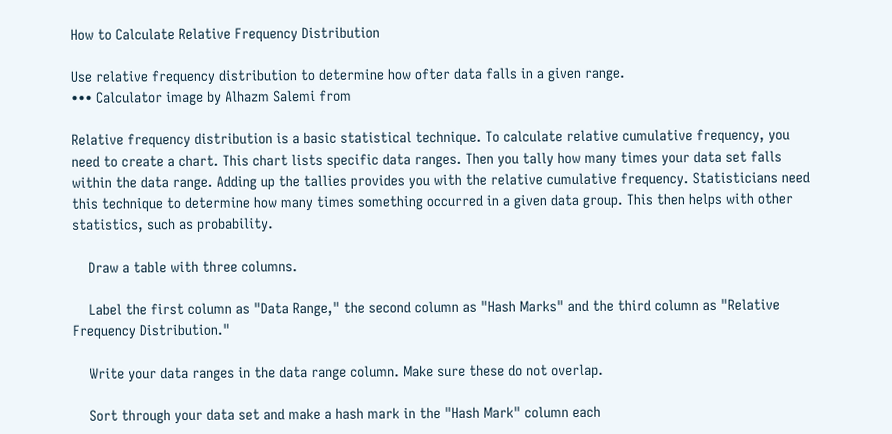How to Calculate Relative Frequency Distribution

Use relative frequency distribution to determine how ofter data falls in a given range.
••• Calculator image by Alhazm Salemi from

Relative frequency distribution is a basic statistical technique. To calculate relative cumulative frequency, you need to create a chart. This chart lists specific data ranges. Then you tally how many times your data set falls within the data range. Adding up the tallies provides you with the relative cumulative frequency. Statisticians need this technique to determine how many times something occurred in a given data group. This then helps with other statistics, such as probability.

    Draw a table with three columns.

    Label the first column as "Data Range," the second column as "Hash Marks" and the third column as "Relative Frequency Distribution."

    Write your data ranges in the data range column. Make sure these do not overlap.

    Sort through your data set and make a hash mark in the "Hash Mark" column each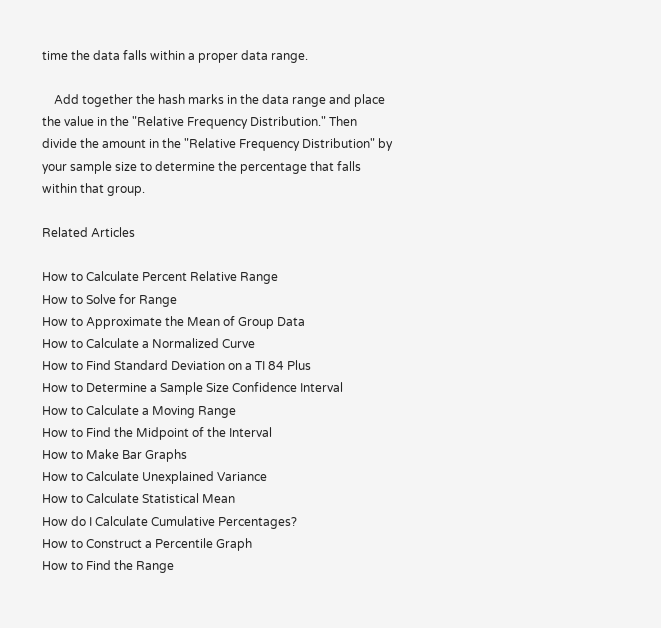time the data falls within a proper data range.

    Add together the hash marks in the data range and place the value in the "Relative Frequency Distribution." Then divide the amount in the "Relative Frequency Distribution" by your sample size to determine the percentage that falls within that group.

Related Articles

How to Calculate Percent Relative Range
How to Solve for Range
How to Approximate the Mean of Group Data
How to Calculate a Normalized Curve
How to Find Standard Deviation on a TI 84 Plus
How to Determine a Sample Size Confidence Interval
How to Calculate a Moving Range
How to Find the Midpoint of the Interval
How to Make Bar Graphs
How to Calculate Unexplained Variance
How to Calculate Statistical Mean
How do I Calculate Cumulative Percentages?
How to Construct a Percentile Graph
How to Find the Range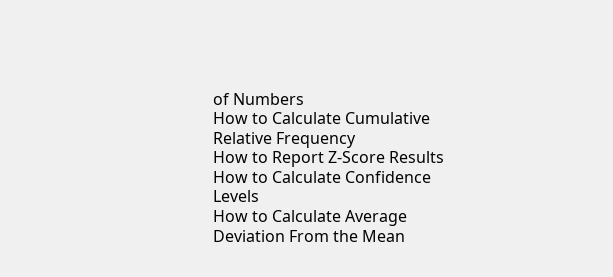of Numbers
How to Calculate Cumulative Relative Frequency
How to Report Z-Score Results
How to Calculate Confidence Levels
How to Calculate Average Deviation From the Mean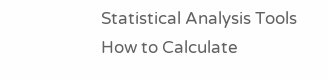Statistical Analysis Tools
How to Calculate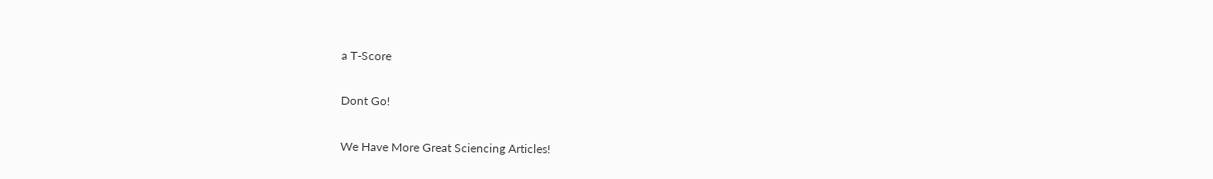a T-Score

Dont Go!

We Have More Great Sciencing Articles!